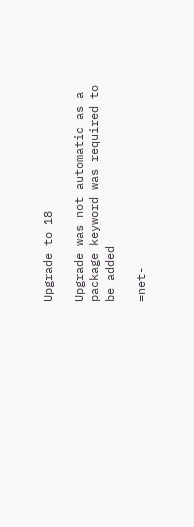Upgrade to 18

Upgrade was not automatic as a package keyword was required to be added

=net-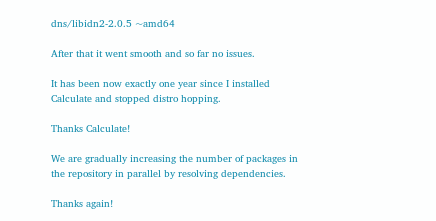dns/libidn2-2.0.5 ~amd64

After that it went smooth and so far no issues.

It has been now exactly one year since I installed Calculate and stopped distro hopping.

Thanks Calculate!

We are gradually increasing the number of packages in the repository in parallel by resolving dependencies.

Thanks again!